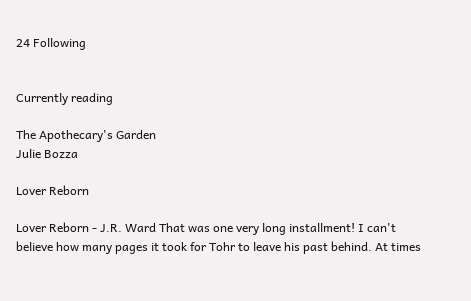24 Following


Currently reading

The Apothecary's Garden
Julie Bozza

Lover Reborn

Lover Reborn - J.R. Ward That was one very long installment! I can't believe how many pages it took for Tohr to leave his past behind. At times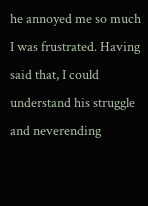he annoyed me so much I was frustrated. Having said that, I could understand his struggle and neverending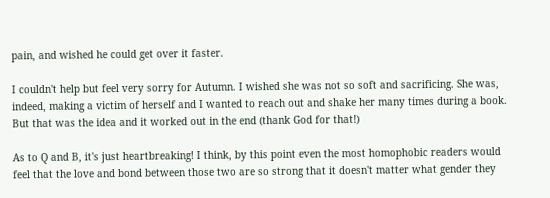pain, and wished he could get over it faster.

I couldn't help but feel very sorry for Autumn. I wished she was not so soft and sacrificing. She was, indeed, making a victim of herself and I wanted to reach out and shake her many times during a book. But that was the idea and it worked out in the end (thank God for that!)

As to Q and B, it's just heartbreaking! I think, by this point even the most homophobic readers would feel that the love and bond between those two are so strong that it doesn't matter what gender they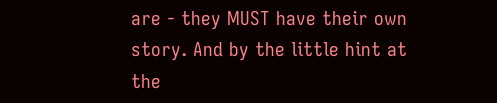are - they MUST have their own story. And by the little hint at the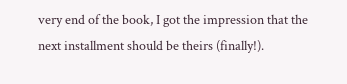very end of the book, I got the impression that the next installment should be theirs (finally!).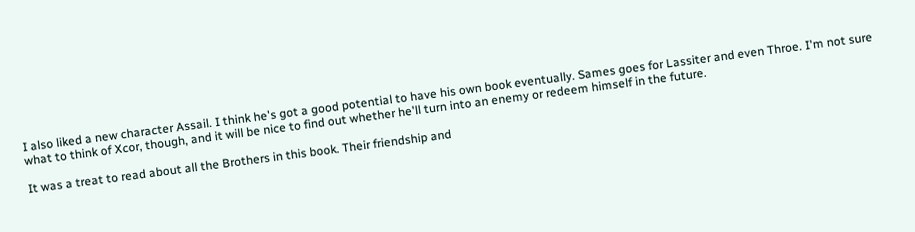I also liked a new character Assail. I think he's got a good potential to have his own book eventually. Sames goes for Lassiter and even Throe. I'm not sure what to think of Xcor, though, and it will be nice to find out whether he'll turn into an enemy or redeem himself in the future.

It was a treat to read about all the Brothers in this book. Their friendship and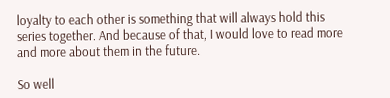loyalty to each other is something that will always hold this series together. And because of that, I would love to read more and more about them in the future.

So well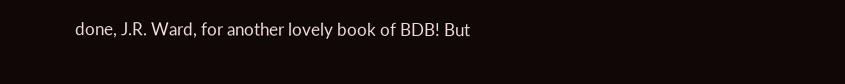done, J.R. Ward, for another lovely book of BDB! But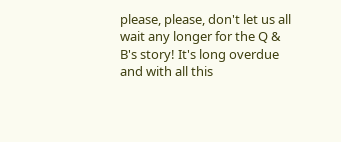please, please, don't let us all wait any longer for the Q & B's story! It's long overdue and with all this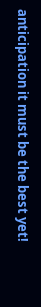anticipation it must be the best yet!